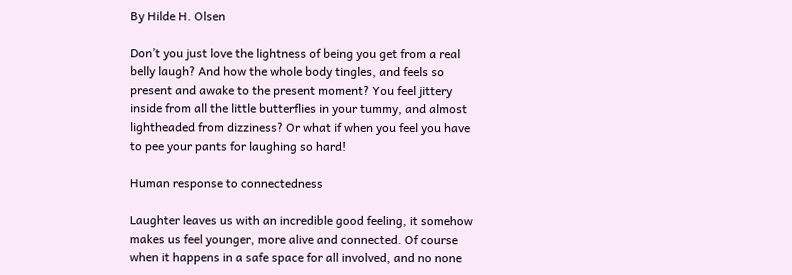By Hilde H. Olsen

Don’t you just love the lightness of being you get from a real belly laugh? And how the whole body tingles, and feels so present and awake to the present moment? You feel jittery inside from all the little butterflies in your tummy, and almost lightheaded from dizziness? Or what if when you feel you have to pee your pants for laughing so hard!

Human response to connectedness

Laughter leaves us with an incredible good feeling, it somehow makes us feel younger, more alive and connected. Of course when it happens in a safe space for all involved, and no none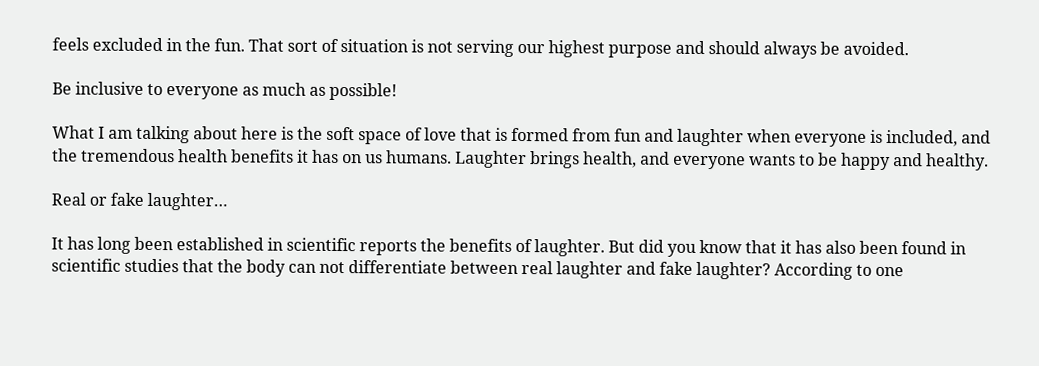feels excluded in the fun. That sort of situation is not serving our highest purpose and should always be avoided.

Be inclusive to everyone as much as possible!

What I am talking about here is the soft space of love that is formed from fun and laughter when everyone is included, and the tremendous health benefits it has on us humans. Laughter brings health, and everyone wants to be happy and healthy.

Real or fake laughter…

It has long been established in scientific reports the benefits of laughter. But did you know that it has also been found in scientific studies that the body can not differentiate between real laughter and fake laughter? According to one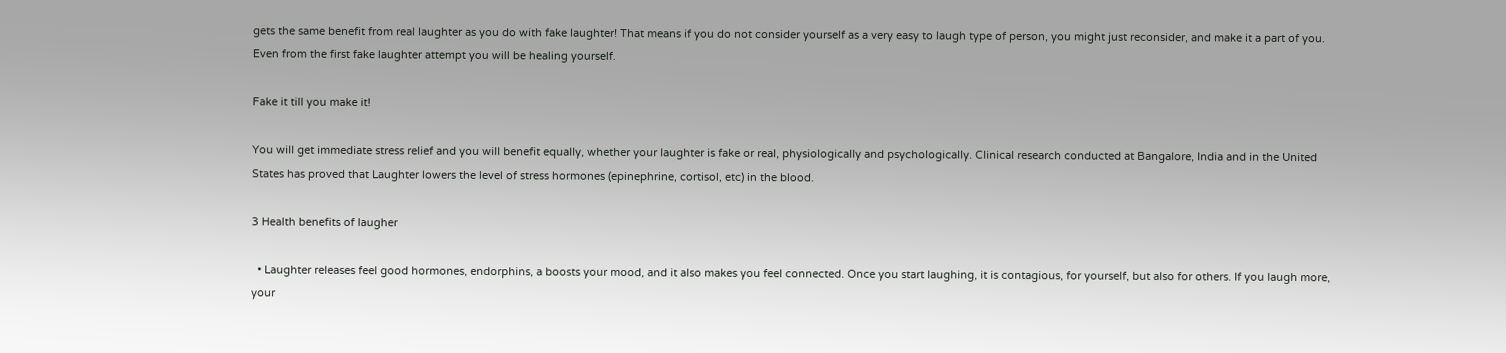gets the same benefit from real laughter as you do with fake laughter! That means if you do not consider yourself as a very easy to laugh type of person, you might just reconsider, and make it a part of you. Even from the first fake laughter attempt you will be healing yourself.

Fake it till you make it!

You will get immediate stress relief and you will benefit equally, whether your laughter is fake or real, physiologically and psychologically. Clinical research conducted at Bangalore, India and in the United States has proved that Laughter lowers the level of stress hormones (epinephrine, cortisol, etc) in the blood.

3 Health benefits of laugher

  • Laughter releases feel good hormones, endorphins, a boosts your mood, and it also makes you feel connected. Once you start laughing, it is contagious, for yourself, but also for others. If you laugh more, your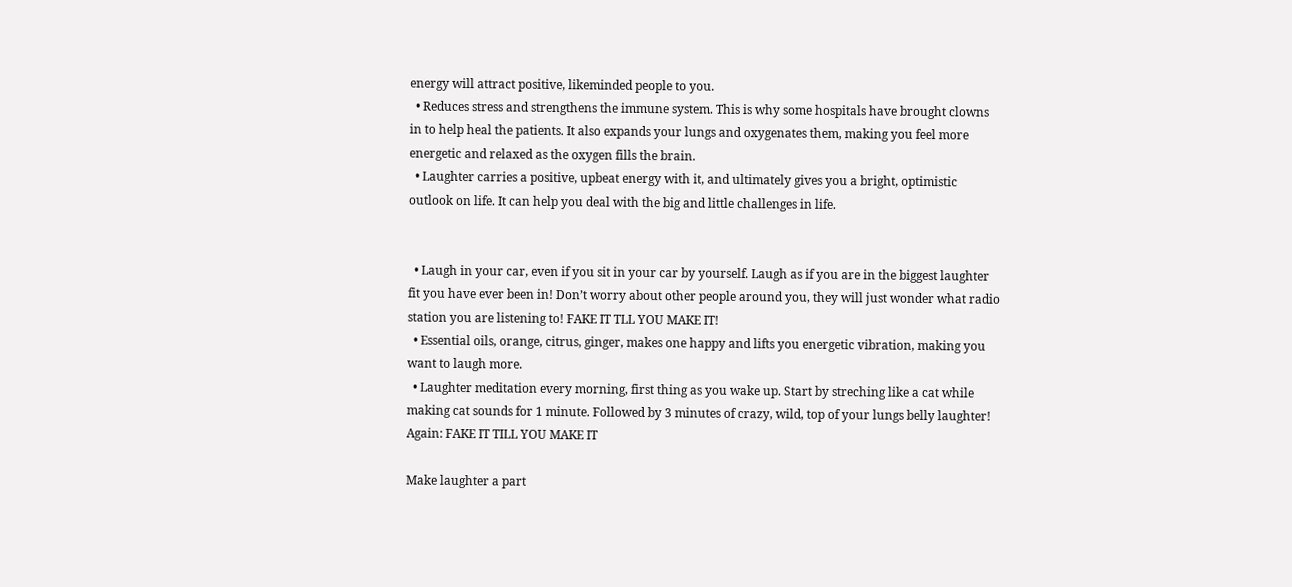energy will attract positive, likeminded people to you.
  • Reduces stress and strengthens the immune system. This is why some hospitals have brought clowns in to help heal the patients. It also expands your lungs and oxygenates them, making you feel more energetic and relaxed as the oxygen fills the brain.
  • Laughter carries a positive, upbeat energy with it, and ultimately gives you a bright, optimistic outlook on life. It can help you deal with the big and little challenges in life.


  • Laugh in your car, even if you sit in your car by yourself. Laugh as if you are in the biggest laughter fit you have ever been in! Don’t worry about other people around you, they will just wonder what radio station you are listening to! FAKE IT TLL YOU MAKE IT!
  • Essential oils, orange, citrus, ginger, makes one happy and lifts you energetic vibration, making you want to laugh more.
  • Laughter meditation every morning, first thing as you wake up. Start by streching like a cat while making cat sounds for 1 minute. Followed by 3 minutes of crazy, wild, top of your lungs belly laughter! Again: FAKE IT TILL YOU MAKE IT

Make laughter a part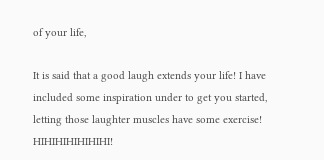of your life,

It is said that a good laugh extends your life! I have included some inspiration under to get you started, letting those laughter muscles have some exercise! HIHIHIHIHIHIHI!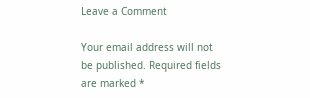Leave a Comment

Your email address will not be published. Required fields are marked *